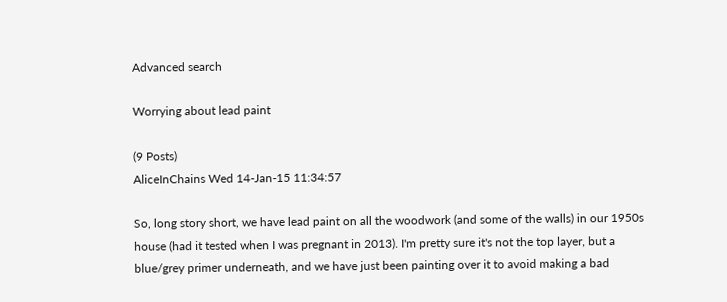Advanced search

Worrying about lead paint

(9 Posts)
AliceInChains Wed 14-Jan-15 11:34:57

So, long story short, we have lead paint on all the woodwork (and some of the walls) in our 1950s house (had it tested when I was pregnant in 2013). I'm pretty sure it's not the top layer, but a blue/grey primer underneath, and we have just been painting over it to avoid making a bad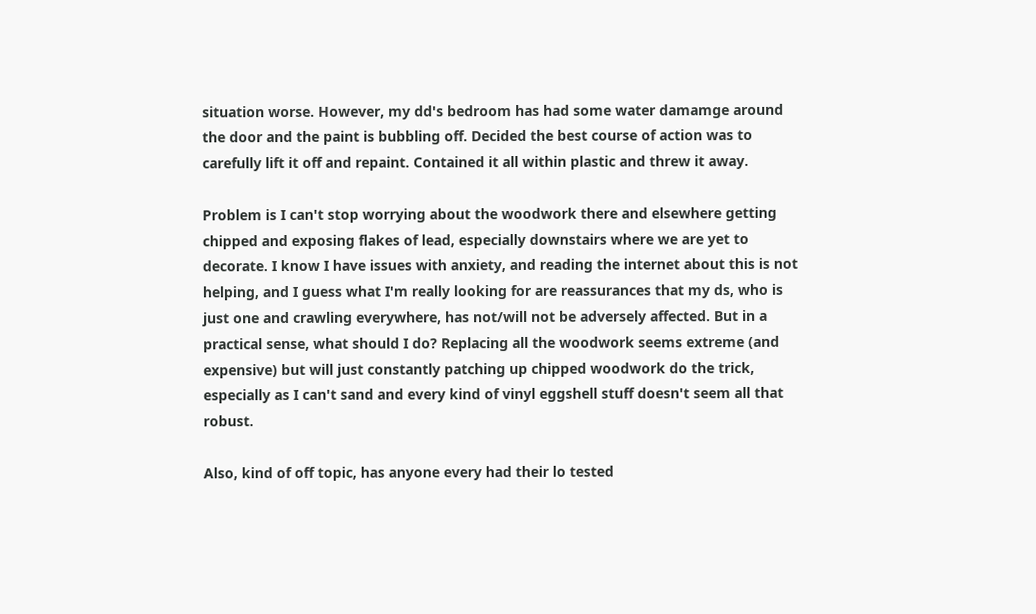situation worse. However, my dd's bedroom has had some water damamge around the door and the paint is bubbling off. Decided the best course of action was to carefully lift it off and repaint. Contained it all within plastic and threw it away.

Problem is I can't stop worrying about the woodwork there and elsewhere getting chipped and exposing flakes of lead, especially downstairs where we are yet to decorate. I know I have issues with anxiety, and reading the internet about this is not helping, and I guess what I'm really looking for are reassurances that my ds, who is just one and crawling everywhere, has not/will not be adversely affected. But in a practical sense, what should I do? Replacing all the woodwork seems extreme (and expensive) but will just constantly patching up chipped woodwork do the trick, especially as I can't sand and every kind of vinyl eggshell stuff doesn't seem all that robust.

Also, kind of off topic, has anyone every had their lo tested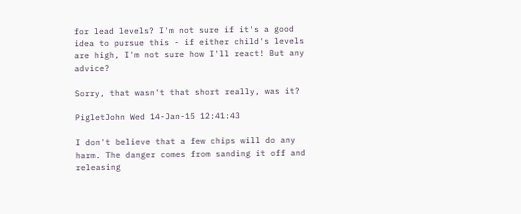for lead levels? I'm not sure if it's a good idea to pursue this - if either child's levels are high, I'm not sure how I'll react! But any advice?

Sorry, that wasn't that short really, was it?

PigletJohn Wed 14-Jan-15 12:41:43

I don't believe that a few chips will do any harm. The danger comes from sanding it off and releasing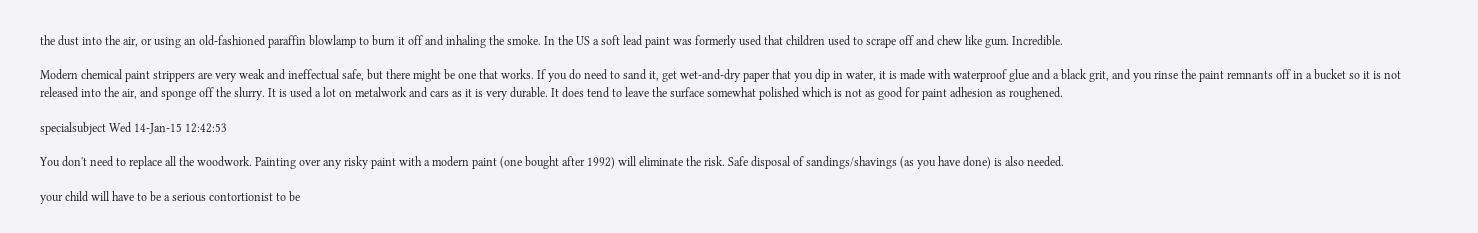the dust into the air, or using an old-fashioned paraffin blowlamp to burn it off and inhaling the smoke. In the US a soft lead paint was formerly used that children used to scrape off and chew like gum. Incredible.

Modern chemical paint strippers are very weak and ineffectual safe, but there might be one that works. If you do need to sand it, get wet-and-dry paper that you dip in water, it is made with waterproof glue and a black grit, and you rinse the paint remnants off in a bucket so it is not released into the air, and sponge off the slurry. It is used a lot on metalwork and cars as it is very durable. It does tend to leave the surface somewhat polished which is not as good for paint adhesion as roughened.

specialsubject Wed 14-Jan-15 12:42:53

You don't need to replace all the woodwork. Painting over any risky paint with a modern paint (one bought after 1992) will eliminate the risk. Safe disposal of sandings/shavings (as you have done) is also needed.

your child will have to be a serious contortionist to be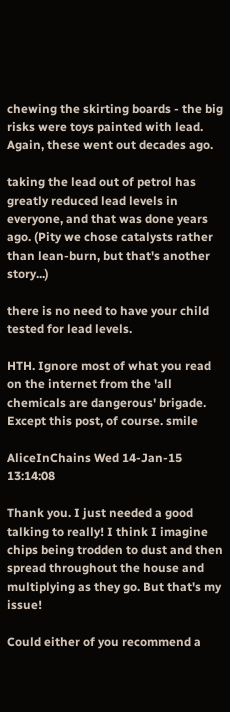chewing the skirting boards - the big risks were toys painted with lead. Again, these went out decades ago.

taking the lead out of petrol has greatly reduced lead levels in everyone, and that was done years ago. (Pity we chose catalysts rather than lean-burn, but that's another story...)

there is no need to have your child tested for lead levels.

HTH. Ignore most of what you read on the internet from the 'all chemicals are dangerous' brigade. Except this post, of course. smile

AliceInChains Wed 14-Jan-15 13:14:08

Thank you. I just needed a good talking to really! I think I imagine chips being trodden to dust and then spread throughout the house and multiplying as they go. But that's my issue!

Could either of you recommend a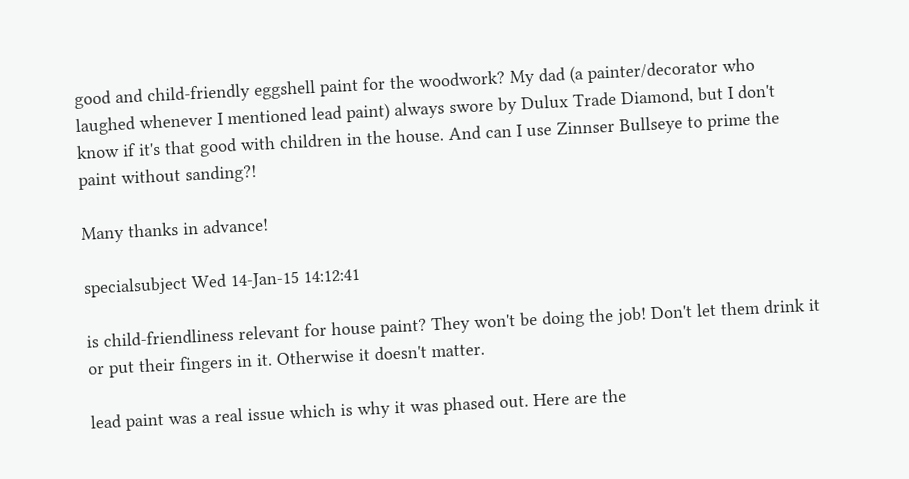good and child-friendly eggshell paint for the woodwork? My dad (a painter/decorator who laughed whenever I mentioned lead paint) always swore by Dulux Trade Diamond, but I don't know if it's that good with children in the house. And can I use Zinnser Bullseye to prime the paint without sanding?!

Many thanks in advance!

specialsubject Wed 14-Jan-15 14:12:41

is child-friendliness relevant for house paint? They won't be doing the job! Don't let them drink it or put their fingers in it. Otherwise it doesn't matter.

lead paint was a real issue which is why it was phased out. Here are the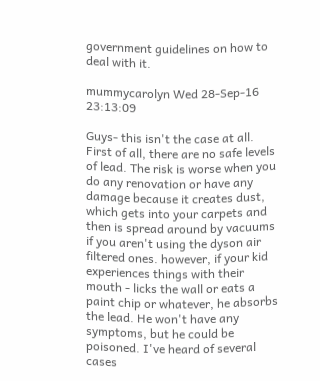government guidelines on how to deal with it.

mummycarolyn Wed 28-Sep-16 23:13:09

Guys- this isn't the case at all. First of all, there are no safe levels of lead. The risk is worse when you do any renovation or have any damage because it creates dust, which gets into your carpets and then is spread around by vacuums if you aren't using the dyson air filtered ones. however, if your kid experiences things with their mouth - licks the wall or eats a paint chip or whatever, he absorbs the lead. He won't have any symptoms, but he could be poisoned. I've heard of several cases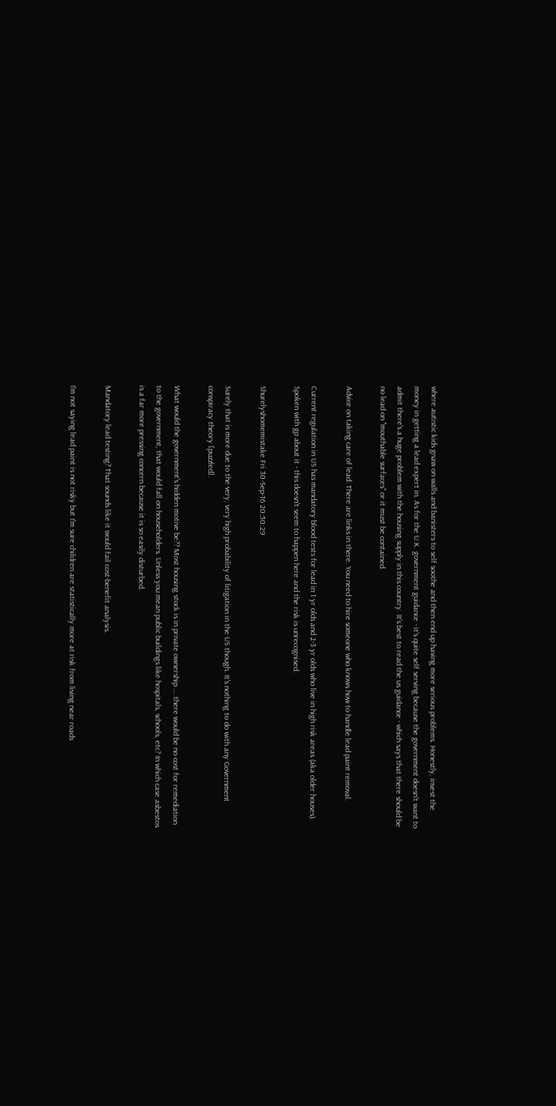where autistic kids gnaw on walls and banisters to self soothe and then end up having more serious problems. Honestly, invest the money in getting a lead expert in. As for the U.K. government guidance - it's quite self serving because the government doesn't want to admit there's a huge problem with the housing supply in this country. It's best to read the us guidance - which says that there should be no lead on "mouthable surfaces" or it must be contained.

Advice on taking care of lead: There are links in there. You need to hire someone who knows how to handle lead paint removal.

Current regulation in US has mandatory blood tests for lead in 1 yr olds and 2-3 yr olds who live in high risk areas (aka older houses). Spoken with gp about it - this doesn't seem to happen here and the risk is unrecognised.

Shurelyshomemistake Fri 30-Sep-16 20:50:29

Surely that is more due to the very, very high probability of litigation in the US though. It's nothing to do with any Government conspiracy theory [puzzled].

What would the government's hidden motive be?? Most housing stock is in private ownership ... there would be no cost for remediation to the government, that would fall on householders. Unless you mean public buildings like hospitals, schools, etc? In which case asbestos is a far more pressing concern because it is so easily disturbed.

Mandatory lead testing? That sounds like it would fail cost-benefit analysis.

I'm not saying lead paint is not risky but I'm sure children are statistically more at risk from living near roads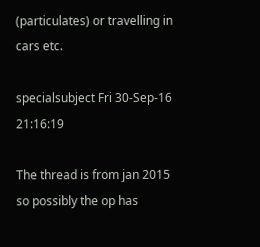(particulates) or travelling in cars etc.

specialsubject Fri 30-Sep-16 21:16:19

The thread is from jan 2015 so possibly the op has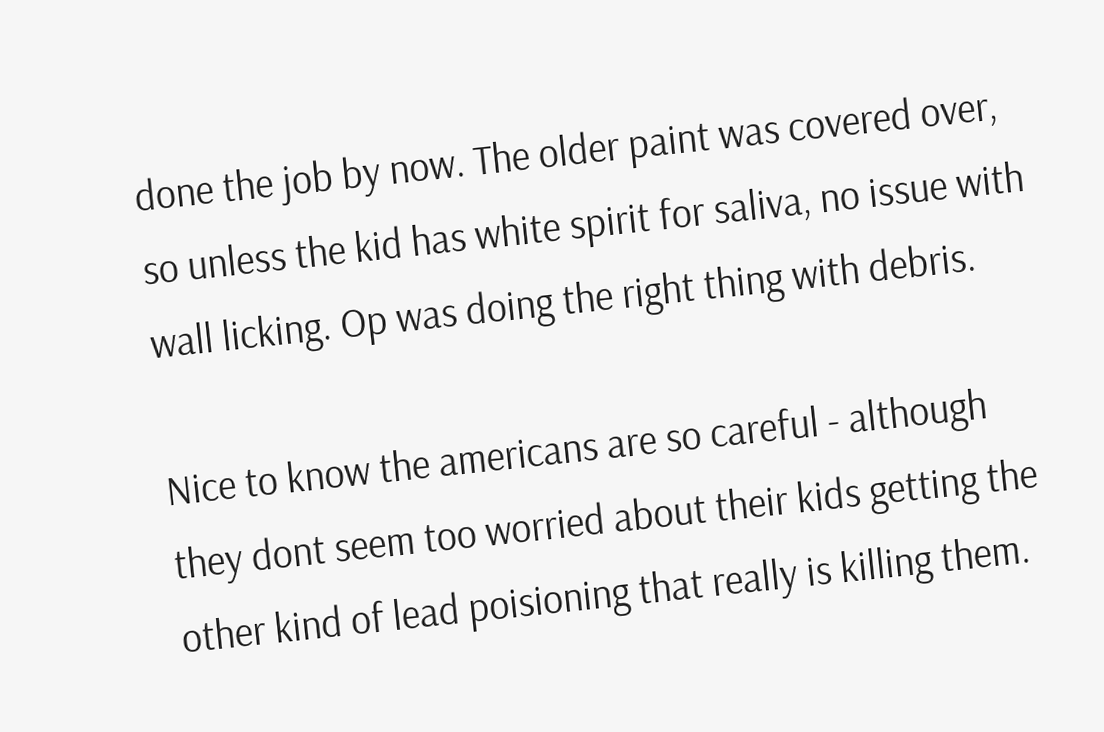done the job by now. The older paint was covered over, so unless the kid has white spirit for saliva, no issue with wall licking. Op was doing the right thing with debris.

Nice to know the americans are so careful - although they dont seem too worried about their kids getting the other kind of lead poisioning that really is killing them.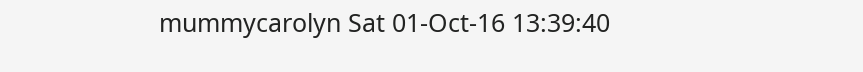mummycarolyn Sat 01-Oct-16 13:39:40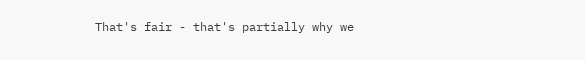That's fair - that's partially why we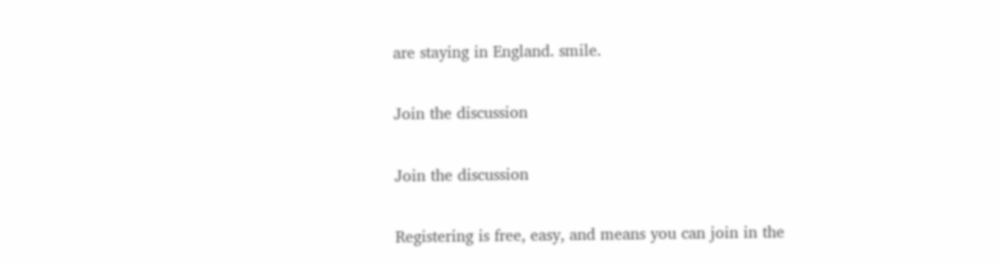are staying in England. smile.

Join the discussion

Join the discussion

Registering is free, easy, and means you can join in the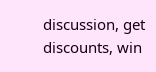discussion, get discounts, win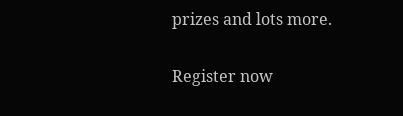prizes and lots more.

Register now